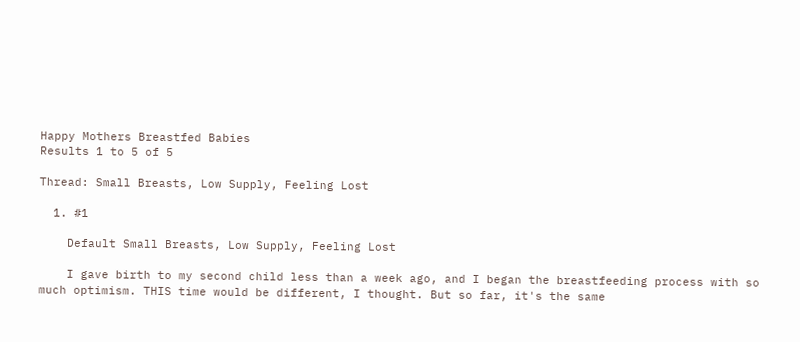Happy Mothers Breastfed Babies
Results 1 to 5 of 5

Thread: Small Breasts, Low Supply, Feeling Lost

  1. #1

    Default Small Breasts, Low Supply, Feeling Lost

    I gave birth to my second child less than a week ago, and I began the breastfeeding process with so much optimism. THIS time would be different, I thought. But so far, it's the same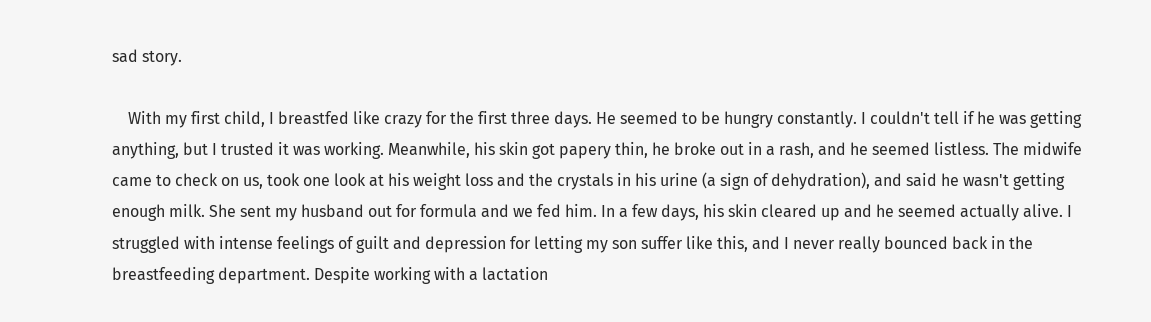sad story.

    With my first child, I breastfed like crazy for the first three days. He seemed to be hungry constantly. I couldn't tell if he was getting anything, but I trusted it was working. Meanwhile, his skin got papery thin, he broke out in a rash, and he seemed listless. The midwife came to check on us, took one look at his weight loss and the crystals in his urine (a sign of dehydration), and said he wasn't getting enough milk. She sent my husband out for formula and we fed him. In a few days, his skin cleared up and he seemed actually alive. I struggled with intense feelings of guilt and depression for letting my son suffer like this, and I never really bounced back in the breastfeeding department. Despite working with a lactation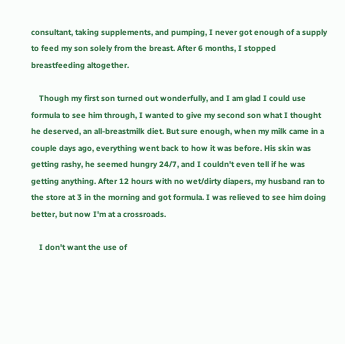consultant, taking supplements, and pumping, I never got enough of a supply to feed my son solely from the breast. After 6 months, I stopped breastfeeding altogether.

    Though my first son turned out wonderfully, and I am glad I could use formula to see him through, I wanted to give my second son what I thought he deserved, an all-breastmilk diet. But sure enough, when my milk came in a couple days ago, everything went back to how it was before. His skin was getting rashy, he seemed hungry 24/7, and I couldn't even tell if he was getting anything. After 12 hours with no wet/dirty diapers, my husband ran to the store at 3 in the morning and got formula. I was relieved to see him doing better, but now I'm at a crossroads.

    I don't want the use of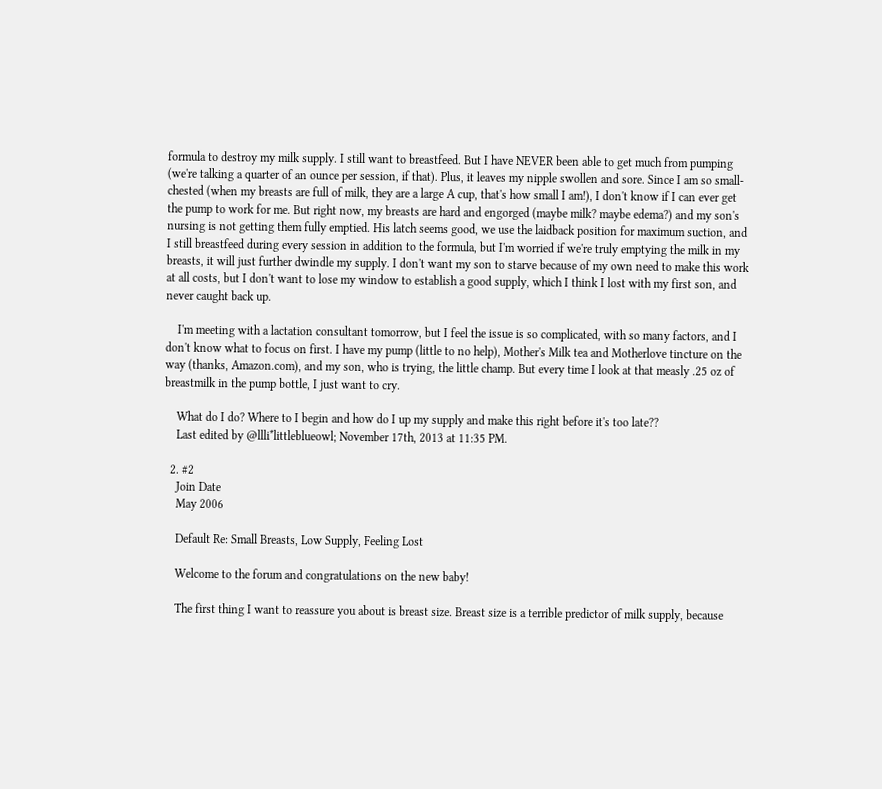formula to destroy my milk supply. I still want to breastfeed. But I have NEVER been able to get much from pumping (we're talking a quarter of an ounce per session, if that). Plus, it leaves my nipple swollen and sore. Since I am so small-chested (when my breasts are full of milk, they are a large A cup, that's how small I am!), I don't know if I can ever get the pump to work for me. But right now, my breasts are hard and engorged (maybe milk? maybe edema?) and my son's nursing is not getting them fully emptied. His latch seems good, we use the laidback position for maximum suction, and I still breastfeed during every session in addition to the formula, but I'm worried if we're truly emptying the milk in my breasts, it will just further dwindle my supply. I don't want my son to starve because of my own need to make this work at all costs, but I don't want to lose my window to establish a good supply, which I think I lost with my first son, and never caught back up.

    I'm meeting with a lactation consultant tomorrow, but I feel the issue is so complicated, with so many factors, and I don't know what to focus on first. I have my pump (little to no help), Mother's Milk tea and Motherlove tincture on the way (thanks, Amazon.com), and my son, who is trying, the little champ. But every time I look at that measly .25 oz of breastmilk in the pump bottle, I just want to cry.

    What do I do? Where to I begin and how do I up my supply and make this right before it's too late??
    Last edited by @llli*littleblueowl; November 17th, 2013 at 11:35 PM.

  2. #2
    Join Date
    May 2006

    Default Re: Small Breasts, Low Supply, Feeling Lost

    Welcome to the forum and congratulations on the new baby!

    The first thing I want to reassure you about is breast size. Breast size is a terrible predictor of milk supply, because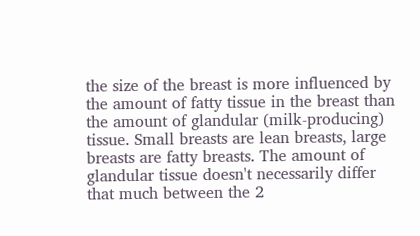the size of the breast is more influenced by the amount of fatty tissue in the breast than the amount of glandular (milk-producing) tissue. Small breasts are lean breasts, large breasts are fatty breasts. The amount of glandular tissue doesn't necessarily differ that much between the 2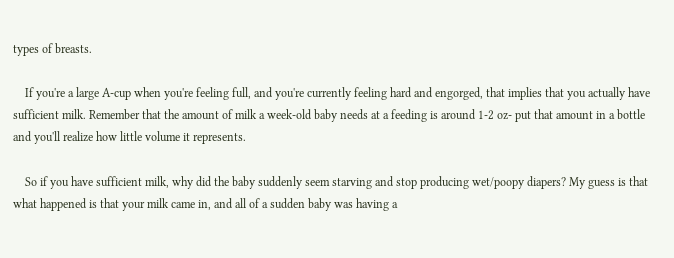types of breasts.

    If you're a large A-cup when you're feeling full, and you're currently feeling hard and engorged, that implies that you actually have sufficient milk. Remember that the amount of milk a week-old baby needs at a feeding is around 1-2 oz- put that amount in a bottle and you'll realize how little volume it represents.

    So if you have sufficient milk, why did the baby suddenly seem starving and stop producing wet/poopy diapers? My guess is that what happened is that your milk came in, and all of a sudden baby was having a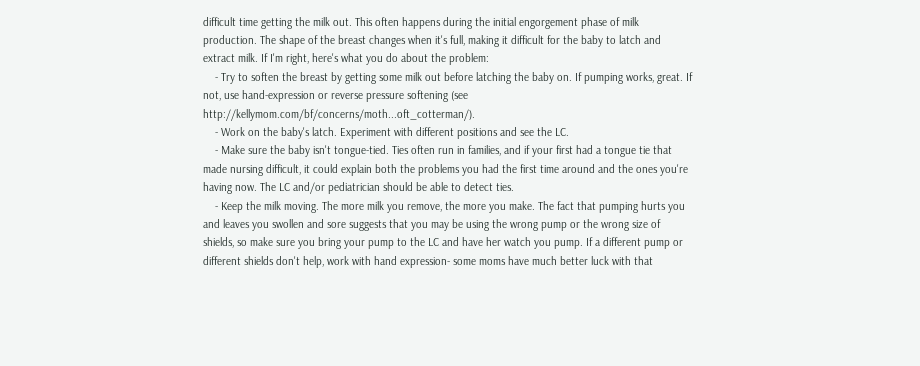difficult time getting the milk out. This often happens during the initial engorgement phase of milk production. The shape of the breast changes when it's full, making it difficult for the baby to latch and extract milk. If I'm right, here's what you do about the problem:
    - Try to soften the breast by getting some milk out before latching the baby on. If pumping works, great. If not, use hand-expression or reverse pressure softening (see http://kellymom.com/bf/concerns/moth...oft_cotterman/).
    - Work on the baby's latch. Experiment with different positions and see the LC.
    - Make sure the baby isn't tongue-tied. Ties often run in families, and if your first had a tongue tie that made nursing difficult, it could explain both the problems you had the first time around and the ones you're having now. The LC and/or pediatrician should be able to detect ties.
    - Keep the milk moving. The more milk you remove, the more you make. The fact that pumping hurts you and leaves you swollen and sore suggests that you may be using the wrong pump or the wrong size of shields, so make sure you bring your pump to the LC and have her watch you pump. If a different pump or different shields don't help, work with hand expression- some moms have much better luck with that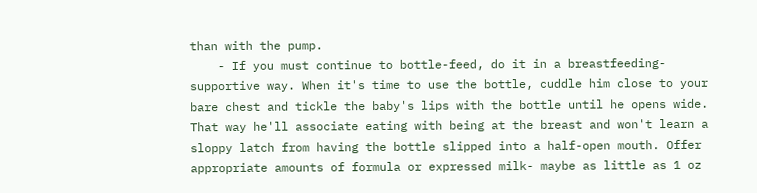than with the pump.
    - If you must continue to bottle-feed, do it in a breastfeeding-supportive way. When it's time to use the bottle, cuddle him close to your bare chest and tickle the baby's lips with the bottle until he opens wide. That way he'll associate eating with being at the breast and won't learn a sloppy latch from having the bottle slipped into a half-open mouth. Offer appropriate amounts of formula or expressed milk- maybe as little as 1 oz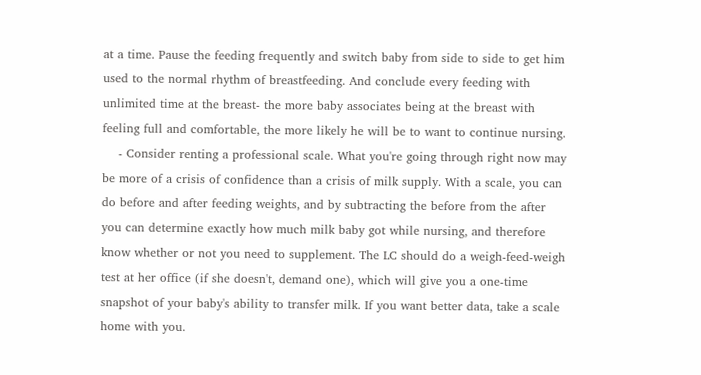at a time. Pause the feeding frequently and switch baby from side to side to get him used to the normal rhythm of breastfeeding. And conclude every feeding with unlimited time at the breast- the more baby associates being at the breast with feeling full and comfortable, the more likely he will be to want to continue nursing.
    - Consider renting a professional scale. What you're going through right now may be more of a crisis of confidence than a crisis of milk supply. With a scale, you can do before and after feeding weights, and by subtracting the before from the after you can determine exactly how much milk baby got while nursing, and therefore know whether or not you need to supplement. The LC should do a weigh-feed-weigh test at her office (if she doesn't, demand one), which will give you a one-time snapshot of your baby's ability to transfer milk. If you want better data, take a scale home with you.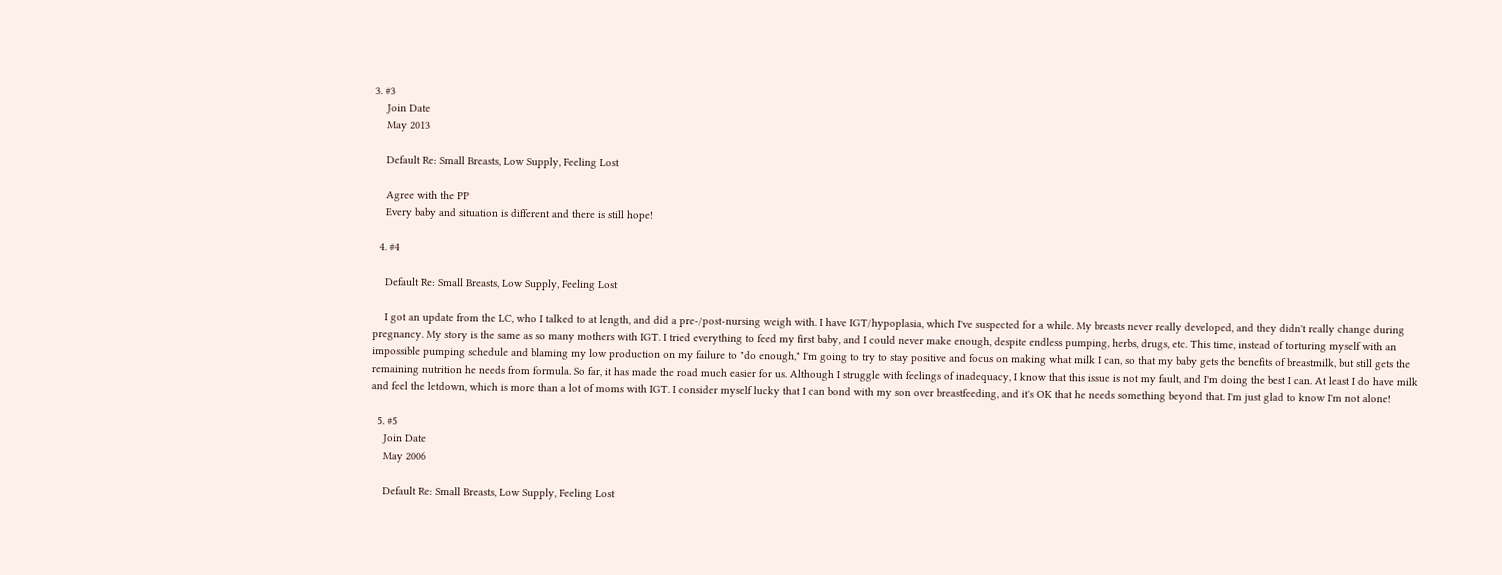3. #3
    Join Date
    May 2013

    Default Re: Small Breasts, Low Supply, Feeling Lost

    Agree with the PP
    Every baby and situation is different and there is still hope!

  4. #4

    Default Re: Small Breasts, Low Supply, Feeling Lost

    I got an update from the LC, who I talked to at length, and did a pre-/post-nursing weigh with. I have IGT/hypoplasia, which I've suspected for a while. My breasts never really developed, and they didn't really change during pregnancy. My story is the same as so many mothers with IGT. I tried everything to feed my first baby, and I could never make enough, despite endless pumping, herbs, drugs, etc. This time, instead of torturing myself with an impossible pumping schedule and blaming my low production on my failure to "do enough," I'm going to try to stay positive and focus on making what milk I can, so that my baby gets the benefits of breastmilk, but still gets the remaining nutrition he needs from formula. So far, it has made the road much easier for us. Although I struggle with feelings of inadequacy, I know that this issue is not my fault, and I'm doing the best I can. At least I do have milk and feel the letdown, which is more than a lot of moms with IGT. I consider myself lucky that I can bond with my son over breastfeeding, and it's OK that he needs something beyond that. I'm just glad to know I'm not alone!

  5. #5
    Join Date
    May 2006

    Default Re: Small Breasts, Low Supply, Feeling Lost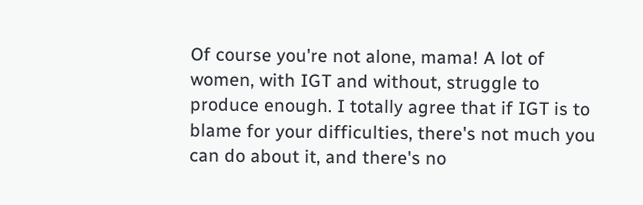Of course you're not alone, mama! A lot of women, with IGT and without, struggle to produce enough. I totally agree that if IGT is to blame for your difficulties, there's not much you can do about it, and there's no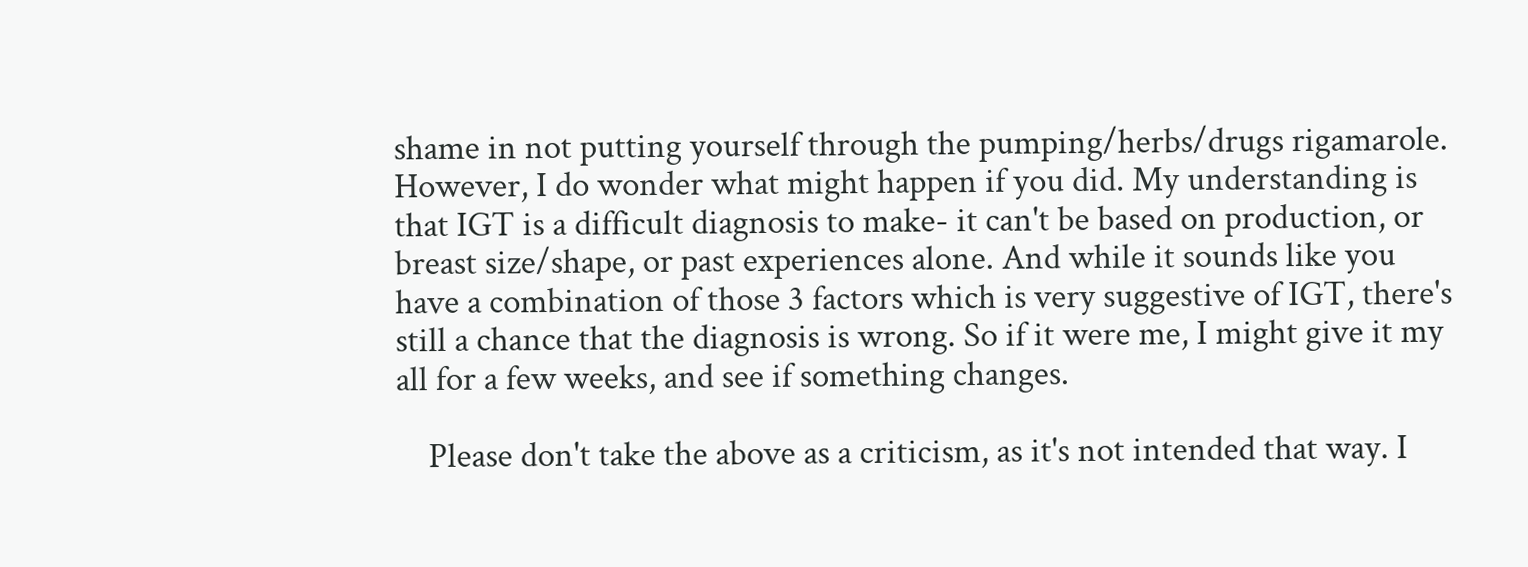shame in not putting yourself through the pumping/herbs/drugs rigamarole. However, I do wonder what might happen if you did. My understanding is that IGT is a difficult diagnosis to make- it can't be based on production, or breast size/shape, or past experiences alone. And while it sounds like you have a combination of those 3 factors which is very suggestive of IGT, there's still a chance that the diagnosis is wrong. So if it were me, I might give it my all for a few weeks, and see if something changes.

    Please don't take the above as a criticism, as it's not intended that way. I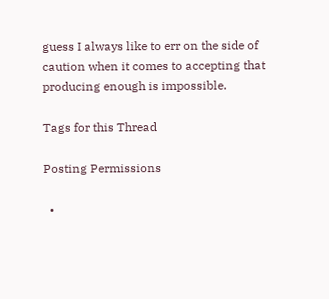guess I always like to err on the side of caution when it comes to accepting that producing enough is impossible.

Tags for this Thread

Posting Permissions

  •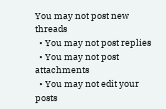You may not post new threads
  • You may not post replies
  • You may not post attachments
  • You may not edit your posts